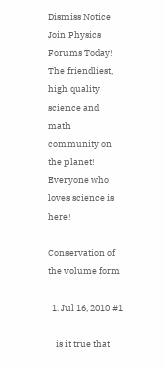Dismiss Notice
Join Physics Forums Today!
The friendliest, high quality science and math community on the planet! Everyone who loves science is here!

Conservation of the volume form

  1. Jul 16, 2010 #1

    is it true that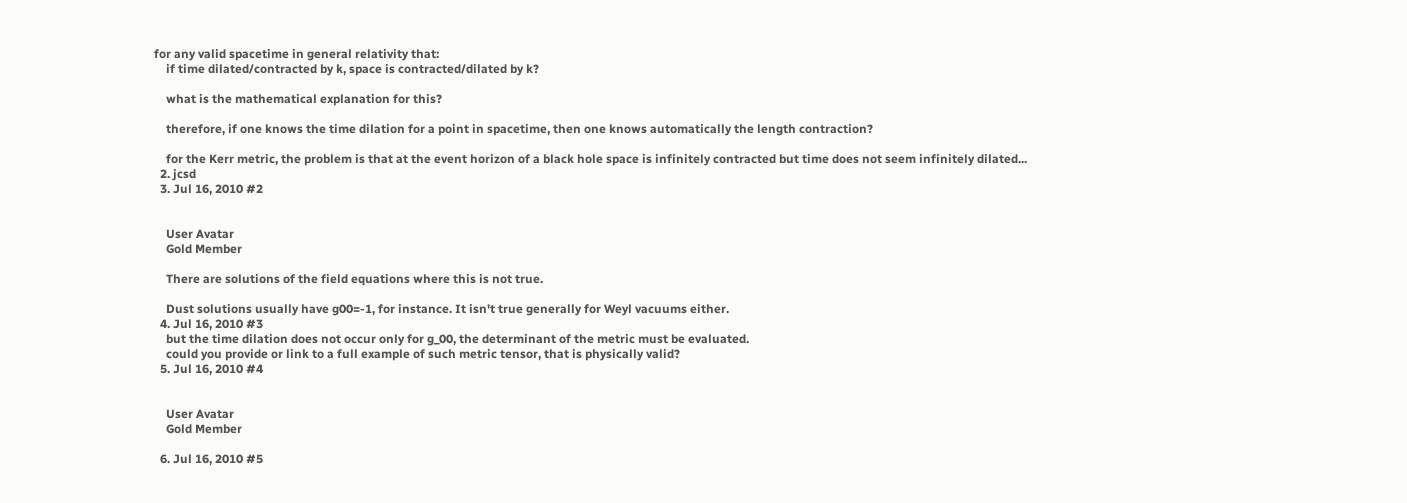for any valid spacetime in general relativity that:
    if time dilated/contracted by k, space is contracted/dilated by k?

    what is the mathematical explanation for this?

    therefore, if one knows the time dilation for a point in spacetime, then one knows automatically the length contraction?

    for the Kerr metric, the problem is that at the event horizon of a black hole space is infinitely contracted but time does not seem infinitely dilated...
  2. jcsd
  3. Jul 16, 2010 #2


    User Avatar
    Gold Member

    There are solutions of the field equations where this is not true.

    Dust solutions usually have g00=-1, for instance. It isn't true generally for Weyl vacuums either.
  4. Jul 16, 2010 #3
    but the time dilation does not occur only for g_00, the determinant of the metric must be evaluated.
    could you provide or link to a full example of such metric tensor, that is physically valid?
  5. Jul 16, 2010 #4


    User Avatar
    Gold Member

  6. Jul 16, 2010 #5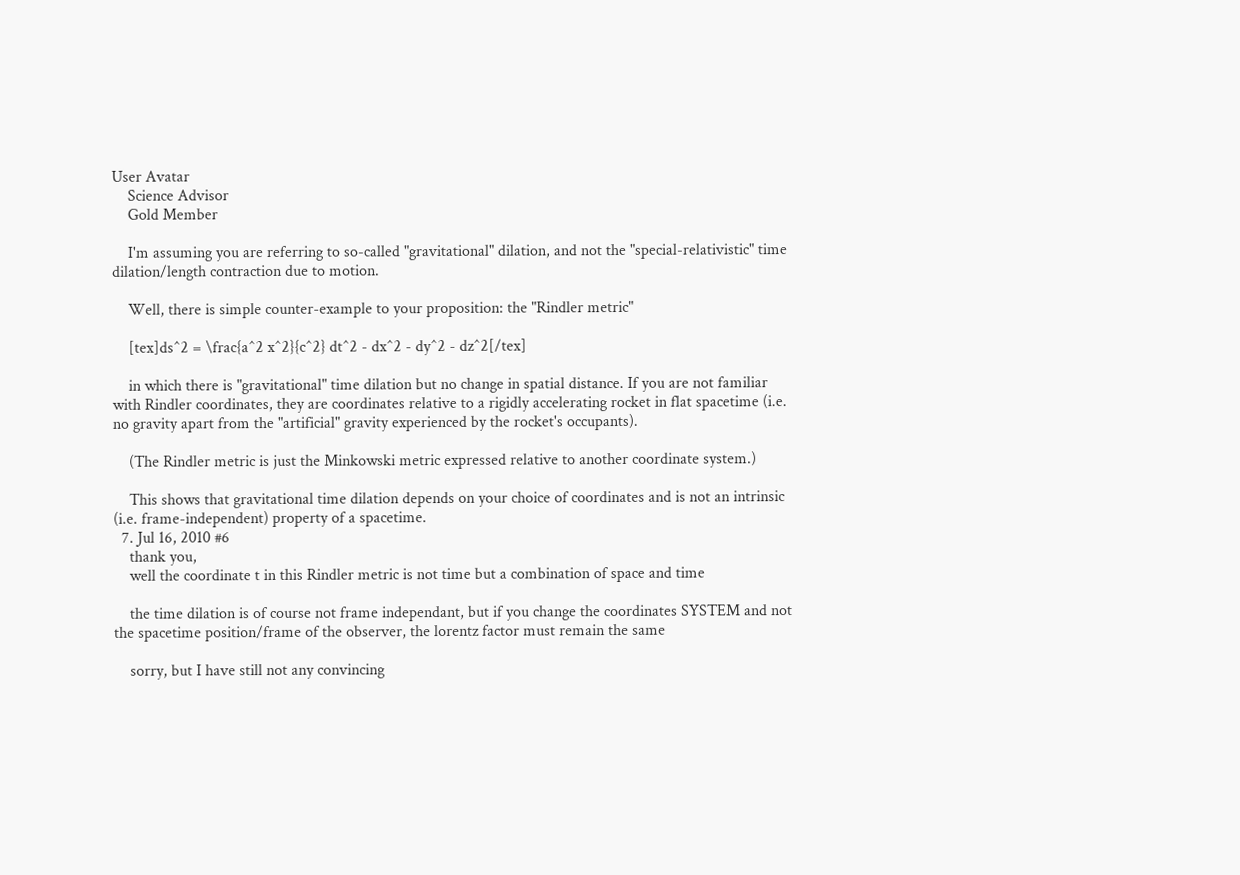User Avatar
    Science Advisor
    Gold Member

    I'm assuming you are referring to so-called "gravitational" dilation, and not the "special-relativistic" time dilation/length contraction due to motion.

    Well, there is simple counter-example to your proposition: the "Rindler metric"

    [tex]ds^2 = \frac{a^2 x^2}{c^2} dt^2 - dx^2 - dy^2 - dz^2[/tex]

    in which there is "gravitational" time dilation but no change in spatial distance. If you are not familiar with Rindler coordinates, they are coordinates relative to a rigidly accelerating rocket in flat spacetime (i.e. no gravity apart from the "artificial" gravity experienced by the rocket's occupants).

    (The Rindler metric is just the Minkowski metric expressed relative to another coordinate system.)

    This shows that gravitational time dilation depends on your choice of coordinates and is not an intrinsic (i.e. frame-independent) property of a spacetime.
  7. Jul 16, 2010 #6
    thank you,
    well the coordinate t in this Rindler metric is not time but a combination of space and time

    the time dilation is of course not frame independant, but if you change the coordinates SYSTEM and not the spacetime position/frame of the observer, the lorentz factor must remain the same

    sorry, but I have still not any convincing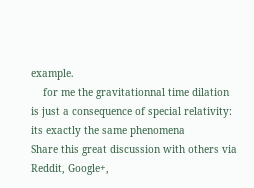example.
    for me the gravitationnal time dilation is just a consequence of special relativity: its exactly the same phenomena
Share this great discussion with others via Reddit, Google+,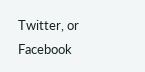Twitter, or Facebook